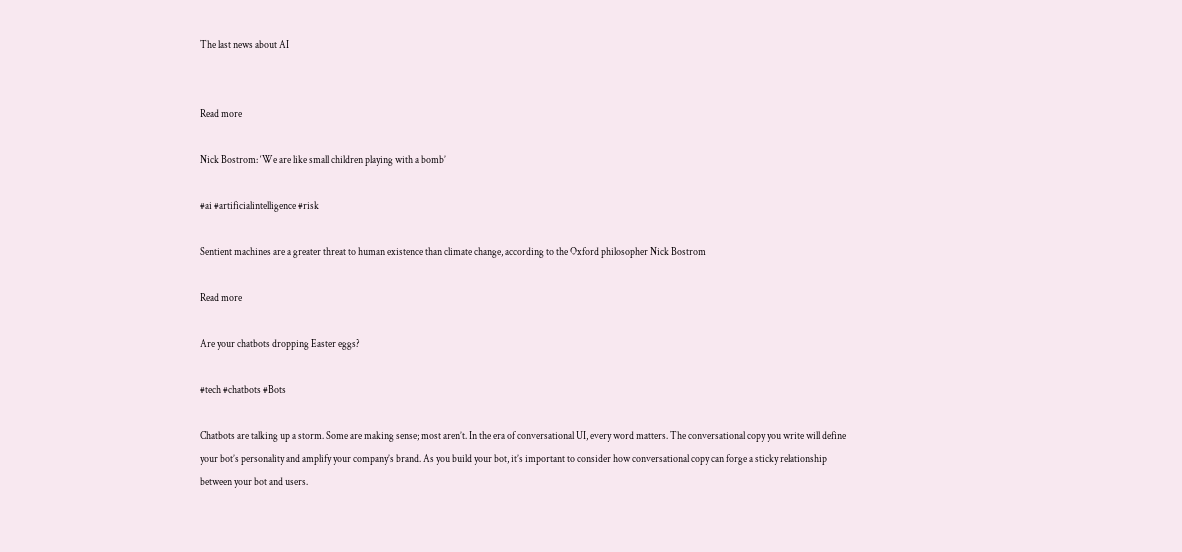The last news about AI


Read more

Nick Bostrom: ‘We are like small children playing with a bomb’

#ai #artificialintelligence #risk

Sentient machines are a greater threat to human existence than climate change, according to the Oxford philosopher Nick Bostrom

Read more

Are your chatbots dropping Easter eggs?

#tech #chatbots #Bots

Chatbots are talking up a storm. Some are making sense; most aren’t. In the era of conversational UI, every word matters. The conversational copy you write will define your bot’s personality and amplify your company’s brand. As you build your bot, it’s important to consider how conversational copy can forge a sticky relationship between your bot and users.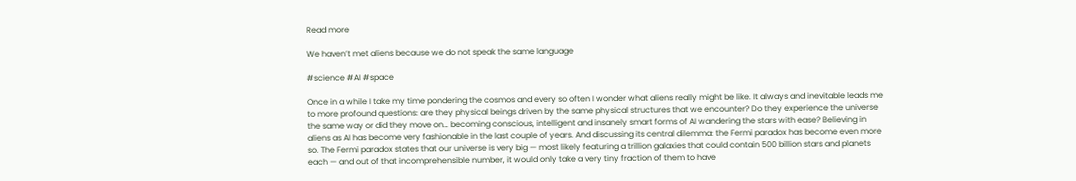Read more

We haven’t met aliens because we do not speak the same language

#science #AI #space

Once in a while I take my time pondering the cosmos and every so often I wonder what aliens really might be like. It always and inevitable leads me to more profound questions: are they physical beings driven by the same physical structures that we encounter? Do they experience the universe the same way or did they move on… becoming conscious, intelligent and insanely smart forms of AI wandering the stars with ease? Believing in aliens as AI has become very fashionable in the last couple of years. And discussing its central dilemma: the Fermi paradox has become even more so. The Fermi paradox states that our universe is very big — most likely featuring a trillion galaxies that could contain 500 billion stars and planets each — and out of that incomprehensible number, it would only take a very tiny fraction of them to have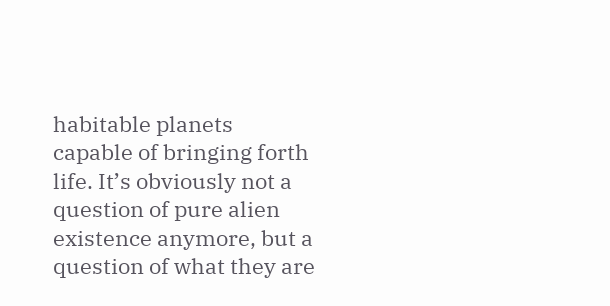habitable planets capable of bringing forth life. It’s obviously not a question of pure alien existence anymore, but a question of what they are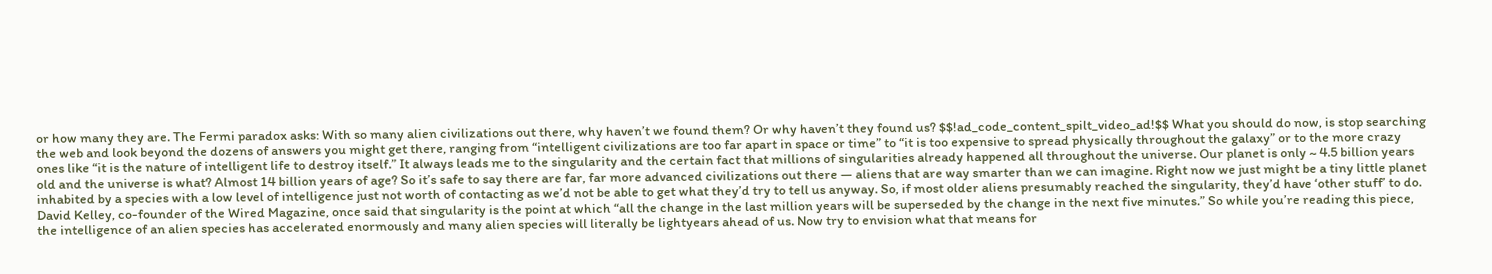or how many they are. The Fermi paradox asks: With so many alien civilizations out there, why haven’t we found them? Or why haven’t they found us? $$!ad_code_content_spilt_video_ad!$$ What you should do now, is stop searching the web and look beyond the dozens of answers you might get there, ranging from “intelligent civilizations are too far apart in space or time” to “it is too expensive to spread physically throughout the galaxy” or to the more crazy ones like “it is the nature of intelligent life to destroy itself.” It always leads me to the singularity and the certain fact that millions of singularities already happened all throughout the universe. Our planet is only ~ 4.5 billion years old and the universe is what? Almost 14 billion years of age? So it’s safe to say there are far, far more advanced civilizations out there — aliens that are way smarter than we can imagine. Right now we just might be a tiny little planet inhabited by a species with a low level of intelligence just not worth of contacting as we’d not be able to get what they’d try to tell us anyway. So, if most older aliens presumably reached the singularity, they’d have ‘other stuff’ to do. David Kelley, co-founder of the Wired Magazine, once said that singularity is the point at which “all the change in the last million years will be superseded by the change in the next five minutes.” So while you’re reading this piece, the intelligence of an alien species has accelerated enormously and many alien species will literally be lightyears ahead of us. Now try to envision what that means for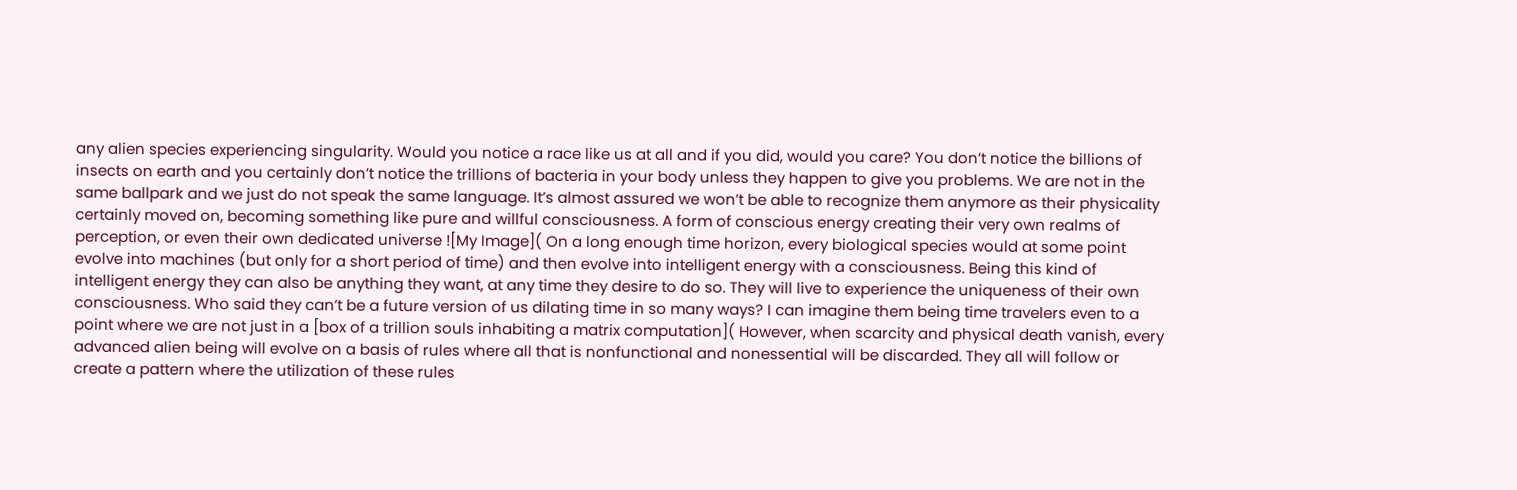any alien species experiencing singularity. Would you notice a race like us at all and if you did, would you care? You don’t notice the billions of insects on earth and you certainly don’t notice the trillions of bacteria in your body unless they happen to give you problems. We are not in the same ballpark and we just do not speak the same language. It’s almost assured we won’t be able to recognize them anymore as their physicality certainly moved on, becoming something like pure and willful consciousness. A form of conscious energy creating their very own realms of perception, or even their own dedicated universe ![My Image]( On a long enough time horizon, every biological species would at some point evolve into machines (but only for a short period of time) and then evolve into intelligent energy with a consciousness. Being this kind of intelligent energy they can also be anything they want, at any time they desire to do so. They will live to experience the uniqueness of their own consciousness. Who said they can’t be a future version of us dilating time in so many ways? I can imagine them being time travelers even to a point where we are not just in a [box of a trillion souls inhabiting a matrix computation]( However, when scarcity and physical death vanish, every advanced alien being will evolve on a basis of rules where all that is nonfunctional and nonessential will be discarded. They all will follow or create a pattern where the utilization of these rules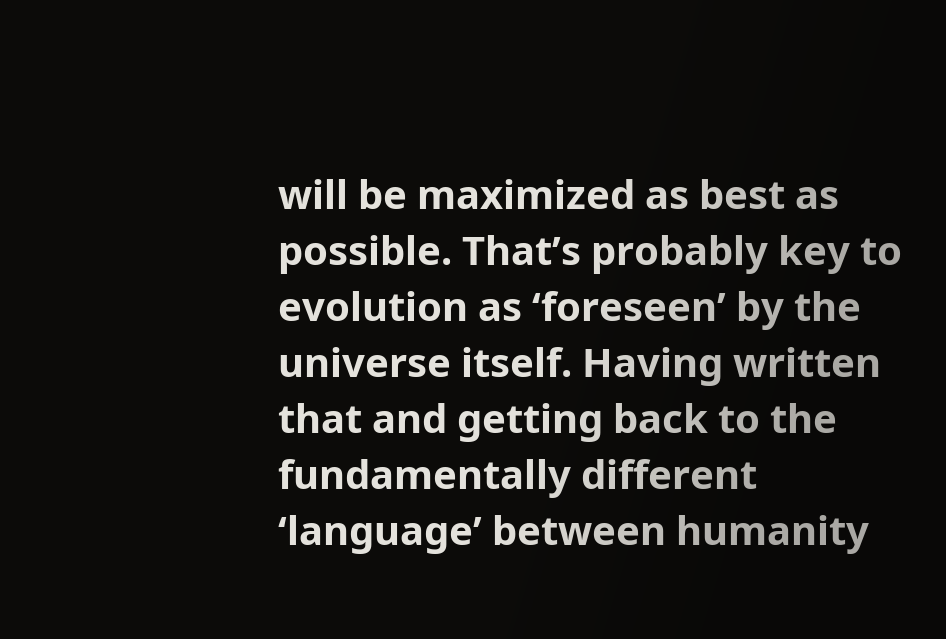will be maximized as best as possible. That’s probably key to evolution as ‘foreseen’ by the universe itself. Having written that and getting back to the fundamentally different ‘language’ between humanity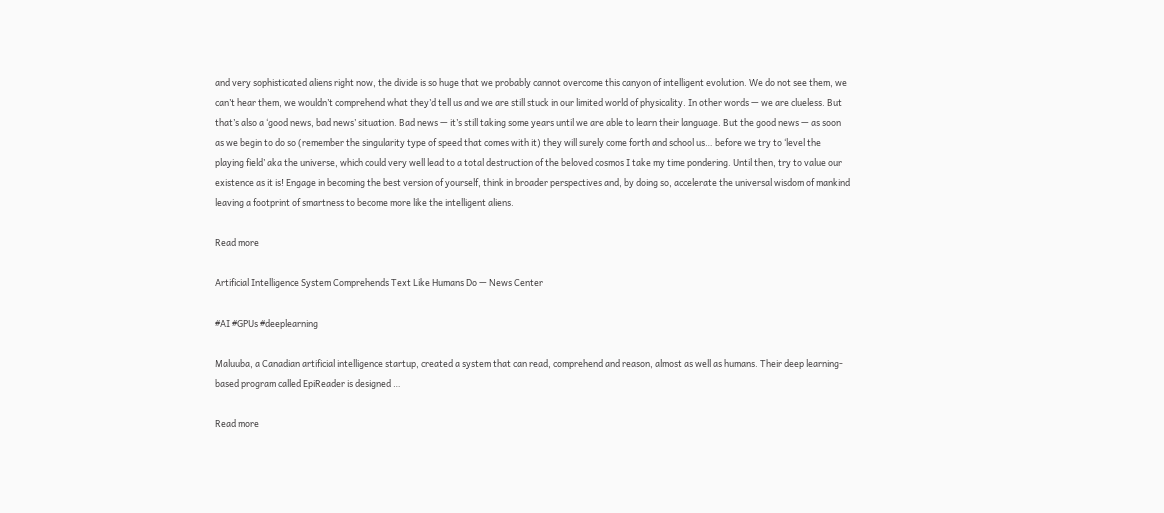and very sophisticated aliens right now, the divide is so huge that we probably cannot overcome this canyon of intelligent evolution. We do not see them, we can’t hear them, we wouldn’t comprehend what they’d tell us and we are still stuck in our limited world of physicality. In other words — we are clueless. But that’s also a ‘good news, bad news’ situation. Bad news — it’s still taking some years until we are able to learn their language. But the good news — as soon as we begin to do so (remember the singularity type of speed that comes with it) they will surely come forth and school us… before we try to ‘level the playing field’ aka the universe, which could very well lead to a total destruction of the beloved cosmos I take my time pondering. Until then, try to value our existence as it is! Engage in becoming the best version of yourself, think in broader perspectives and, by doing so, accelerate the universal wisdom of mankind leaving a footprint of smartness to become more like the intelligent aliens.

Read more

Artificial Intelligence System Comprehends Text Like Humans Do — News Center

#AI #GPUs #deeplearning

Maluuba, a Canadian artificial intelligence startup, created a system that can read, comprehend and reason, almost as well as humans. Their deep learning-based program called EpiReader is designed …

Read more